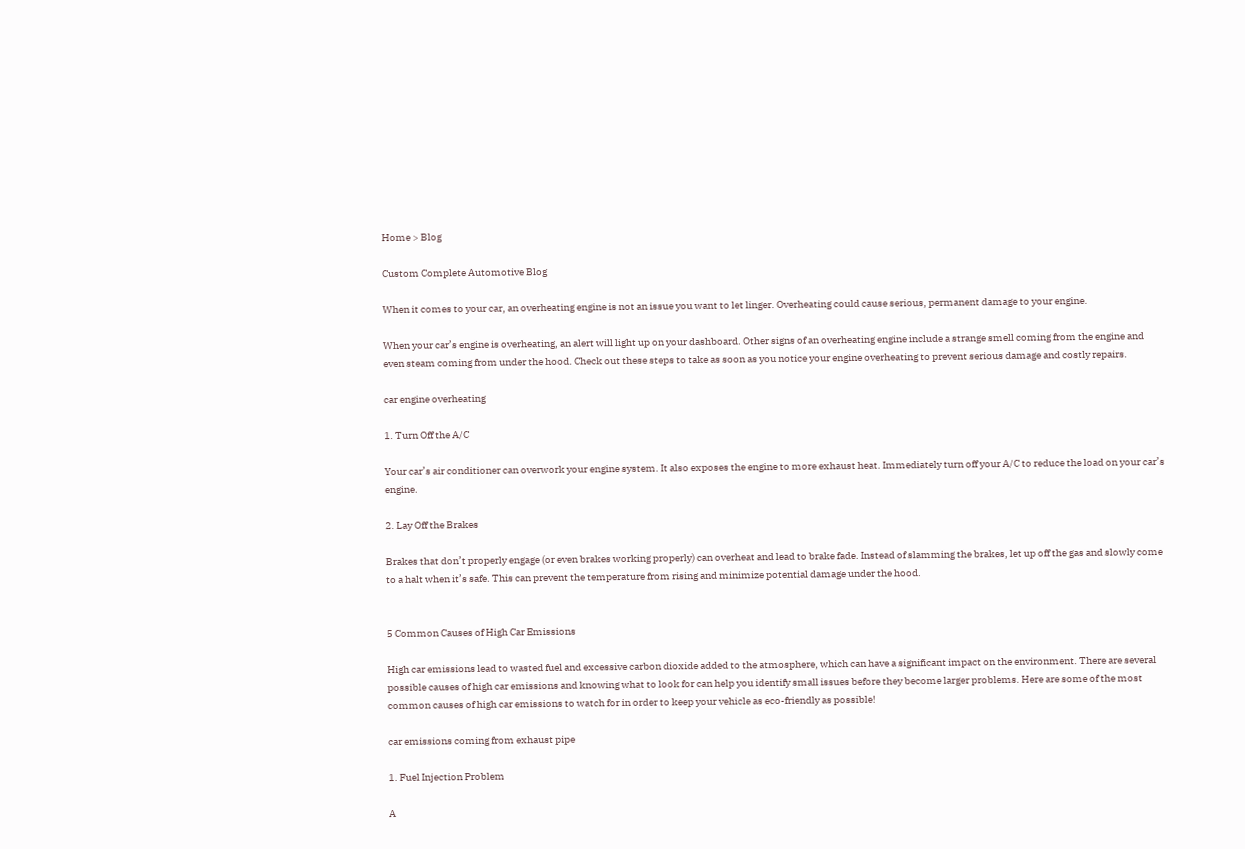Home > Blog

Custom Complete Automotive Blog

When it comes to your car, an overheating engine is not an issue you want to let linger. Overheating could cause serious, permanent damage to your engine.

When your car’s engine is overheating, an alert will light up on your dashboard. Other signs of an overheating engine include a strange smell coming from the engine and even steam coming from under the hood. Check out these steps to take as soon as you notice your engine overheating to prevent serious damage and costly repairs.

car engine overheating

1. Turn Off the A/C

Your car’s air conditioner can overwork your engine system. It also exposes the engine to more exhaust heat. Immediately turn off your A/C to reduce the load on your car’s engine.

2. Lay Off the Brakes

Brakes that don’t properly engage (or even brakes working properly) can overheat and lead to brake fade. Instead of slamming the brakes, let up off the gas and slowly come to a halt when it’s safe. This can prevent the temperature from rising and minimize potential damage under the hood.


5 Common Causes of High Car Emissions

High car emissions lead to wasted fuel and excessive carbon dioxide added to the atmosphere, which can have a significant impact on the environment. There are several possible causes of high car emissions and knowing what to look for can help you identify small issues before they become larger problems. Here are some of the most common causes of high car emissions to watch for in order to keep your vehicle as eco-friendly as possible!

car emissions coming from exhaust pipe

1. Fuel Injection Problem

A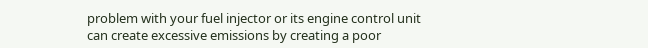problem with your fuel injector or its engine control unit can create excessive emissions by creating a poor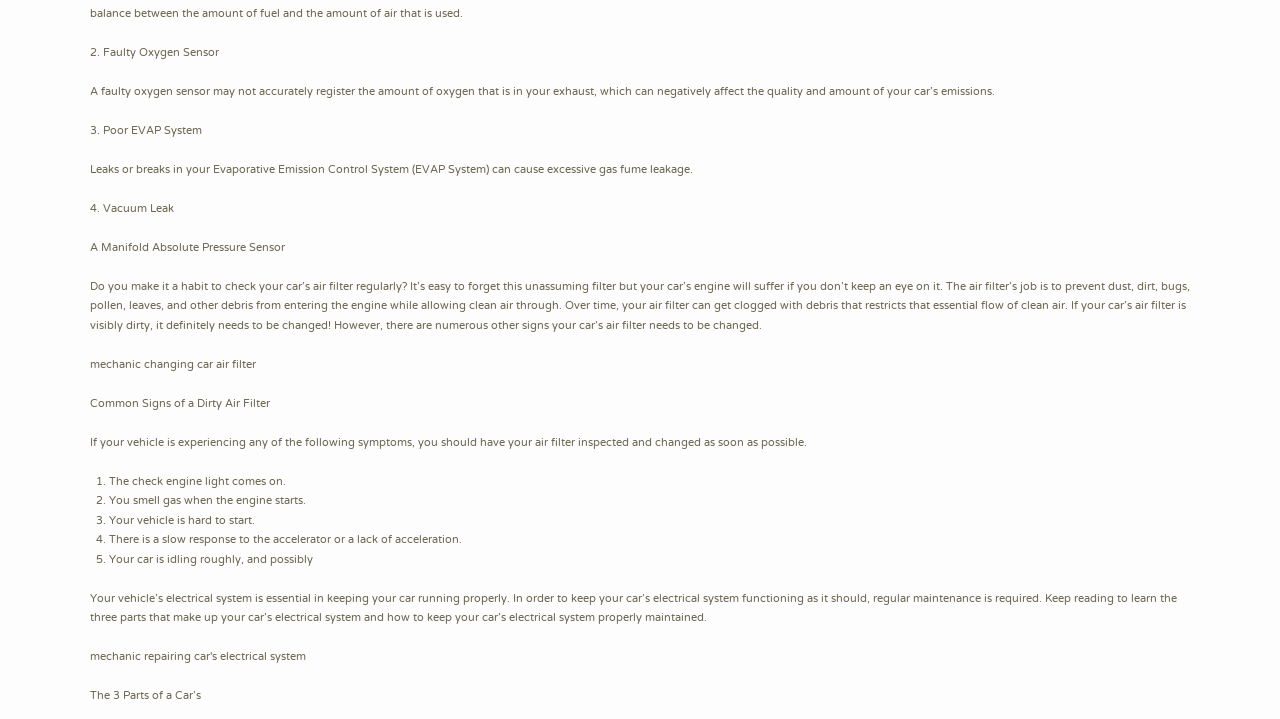balance between the amount of fuel and the amount of air that is used.

2. Faulty Oxygen Sensor

A faulty oxygen sensor may not accurately register the amount of oxygen that is in your exhaust, which can negatively affect the quality and amount of your car’s emissions.

3. Poor EVAP System

Leaks or breaks in your Evaporative Emission Control System (EVAP System) can cause excessive gas fume leakage.

4. Vacuum Leak

A Manifold Absolute Pressure Sensor

Do you make it a habit to check your car’s air filter regularly? It’s easy to forget this unassuming filter but your car’s engine will suffer if you don’t keep an eye on it. The air filter’s job is to prevent dust, dirt, bugs, pollen, leaves, and other debris from entering the engine while allowing clean air through. Over time, your air filter can get clogged with debris that restricts that essential flow of clean air. If your car’s air filter is visibly dirty, it definitely needs to be changed! However, there are numerous other signs your car’s air filter needs to be changed.

mechanic changing car air filter

Common Signs of a Dirty Air Filter

If your vehicle is experiencing any of the following symptoms, you should have your air filter inspected and changed as soon as possible.

  1. The check engine light comes on.
  2. You smell gas when the engine starts.
  3. Your vehicle is hard to start.
  4. There is a slow response to the accelerator or a lack of acceleration.
  5. Your car is idling roughly, and possibly

Your vehicle’s electrical system is essential in keeping your car running properly. In order to keep your car’s electrical system functioning as it should, regular maintenance is required. Keep reading to learn the three parts that make up your car’s electrical system and how to keep your car’s electrical system properly maintained.

mechanic repairing car's electrical system

The 3 Parts of a Car’s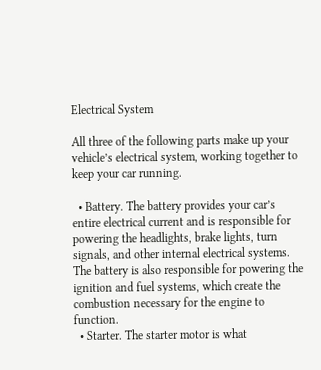Electrical System

All three of the following parts make up your vehicle’s electrical system, working together to keep your car running.

  • Battery. The battery provides your car’s entire electrical current and is responsible for powering the headlights, brake lights, turn signals, and other internal electrical systems. The battery is also responsible for powering the ignition and fuel systems, which create the combustion necessary for the engine to function.
  • Starter. The starter motor is what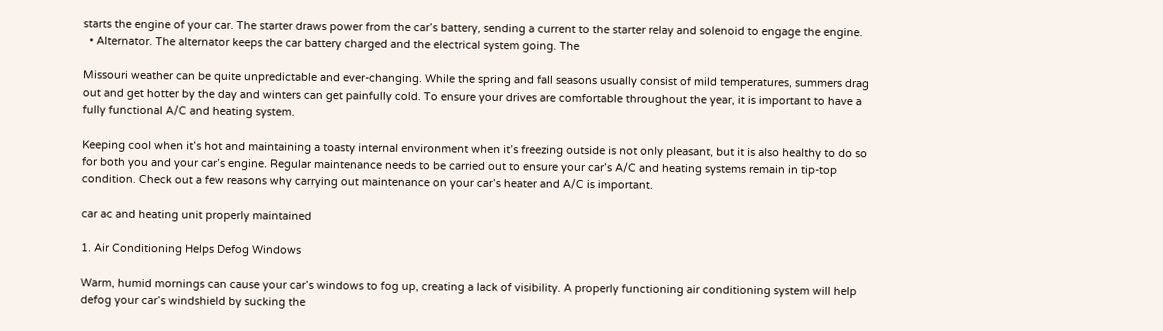starts the engine of your car. The starter draws power from the car’s battery, sending a current to the starter relay and solenoid to engage the engine.
  • Alternator. The alternator keeps the car battery charged and the electrical system going. The

Missouri weather can be quite unpredictable and ever-changing. While the spring and fall seasons usually consist of mild temperatures, summers drag out and get hotter by the day and winters can get painfully cold. To ensure your drives are comfortable throughout the year, it is important to have a fully functional A/C and heating system.

Keeping cool when it’s hot and maintaining a toasty internal environment when it’s freezing outside is not only pleasant, but it is also healthy to do so for both you and your car’s engine. Regular maintenance needs to be carried out to ensure your car’s A/C and heating systems remain in tip-top condition. Check out a few reasons why carrying out maintenance on your car’s heater and A/C is important.

car ac and heating unit properly maintained

1. Air Conditioning Helps Defog Windows

Warm, humid mornings can cause your car’s windows to fog up, creating a lack of visibility. A properly functioning air conditioning system will help defog your car’s windshield by sucking the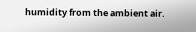humidity from the ambient air.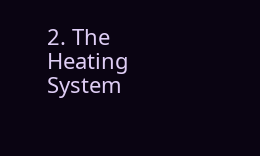2. The Heating System